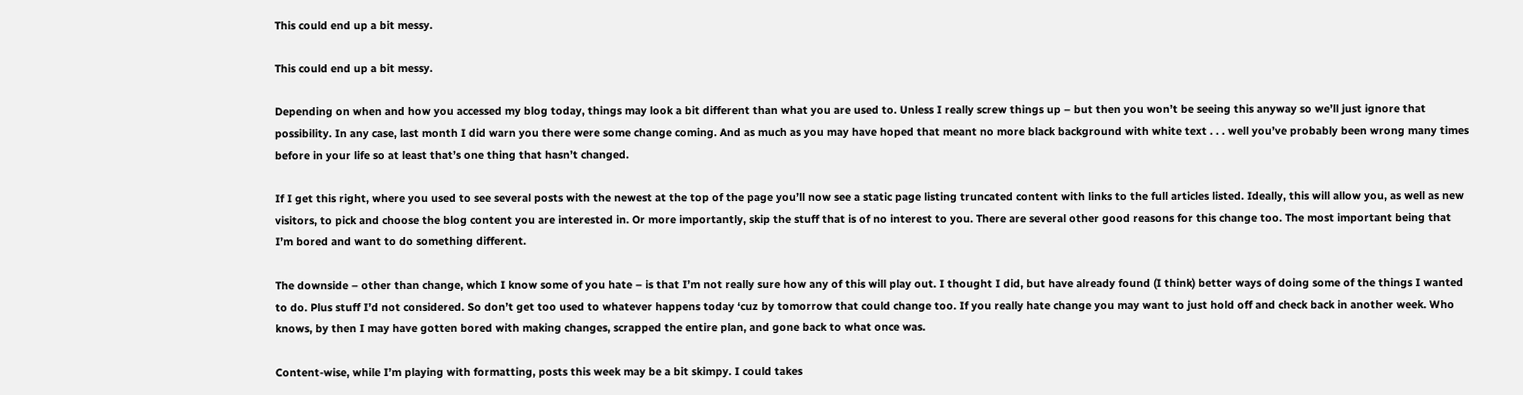This could end up a bit messy.

This could end up a bit messy.

Depending on when and how you accessed my blog today, things may look a bit different than what you are used to. Unless I really screw things up – but then you won’t be seeing this anyway so we’ll just ignore that possibility. In any case, last month I did warn you there were some change coming. And as much as you may have hoped that meant no more black background with white text . . . well you’ve probably been wrong many times before in your life so at least that’s one thing that hasn’t changed.

If I get this right, where you used to see several posts with the newest at the top of the page you’ll now see a static page listing truncated content with links to the full articles listed. Ideally, this will allow you, as well as new visitors, to pick and choose the blog content you are interested in. Or more importantly, skip the stuff that is of no interest to you. There are several other good reasons for this change too. The most important being that I’m bored and want to do something different.

The downside – other than change, which I know some of you hate – is that I’m not really sure how any of this will play out. I thought I did, but have already found (I think) better ways of doing some of the things I wanted to do. Plus stuff I’d not considered. So don’t get too used to whatever happens today ‘cuz by tomorrow that could change too. If you really hate change you may want to just hold off and check back in another week. Who knows, by then I may have gotten bored with making changes, scrapped the entire plan, and gone back to what once was.

Content-wise, while I’m playing with formatting, posts this week may be a bit skimpy. I could takes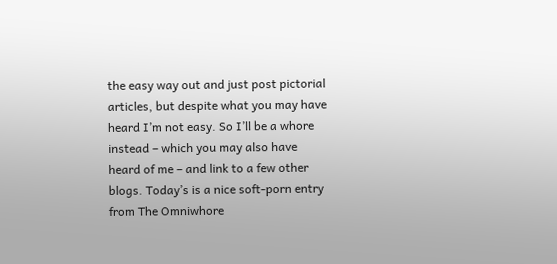the easy way out and just post pictorial articles, but despite what you may have heard I’m not easy. So I’ll be a whore instead – which you may also have heard of me – and link to a few other blogs. Today’s is a nice soft-porn entry from The Omniwhore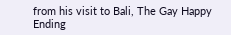from his visit to Bali, The Gay Happy Ending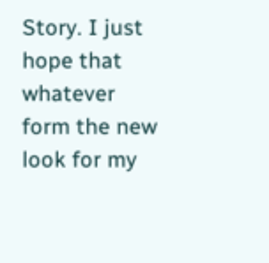Story. I just hope that whatever form the new look for my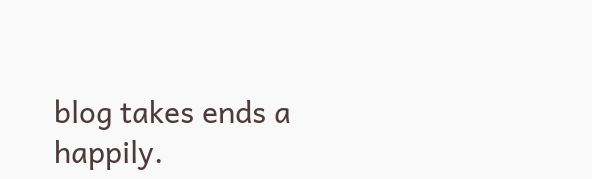blog takes ends a happily.